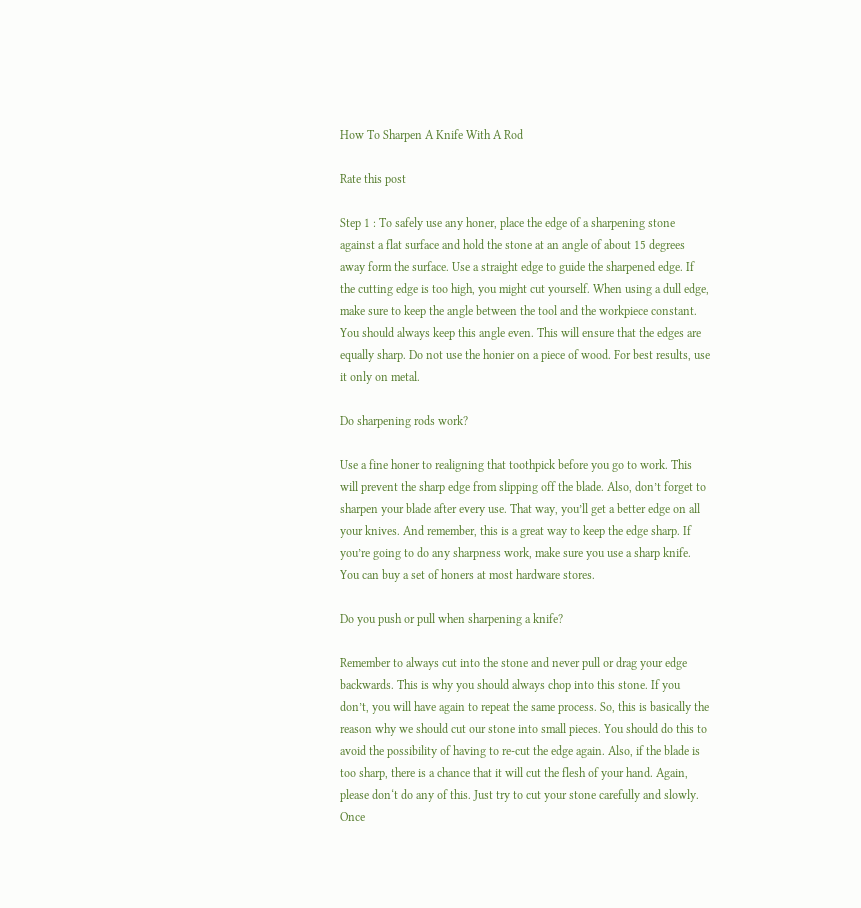How To Sharpen A Knife With A Rod

Rate this post

Step 1 : To safely use any honer, place the edge of a sharpening stone against a flat surface and hold the stone at an angle of about 15 degrees away form the surface. Use a straight edge to guide the sharpened edge. If the cutting edge is too high, you might cut yourself. When using a dull edge, make sure to keep the angle between the tool and the workpiece constant. You should always keep this angle even. This will ensure that the edges are equally sharp. Do not use the honier on a piece of wood. For best results, use it only on metal.

Do sharpening rods work?

Use a fine honer to realigning that toothpick before you go to work. This will prevent the sharp edge from slipping off the blade. Also, don’t forget to sharpen your blade after every use. That way, you’ll get a better edge on all your knives. And remember, this is a great way to keep the edge sharp. If you’re going to do any sharpness work, make sure you use a sharp knife. You can buy a set of honers at most hardware stores.

Do you push or pull when sharpening a knife?

Remember to always cut into the stone and never pull or drag your edge backwards. This is why you should always chop into this stone. If you don’t, you will have again to repeat the same process. So, this is basically the reason why we should cut our stone into small pieces. You should do this to avoid the possibility of having to re-cut the edge again. Also, if the blade is too sharp, there is a chance that it will cut the flesh of your hand. Again, please don‘t do any of this. Just try to cut your stone carefully and slowly. Once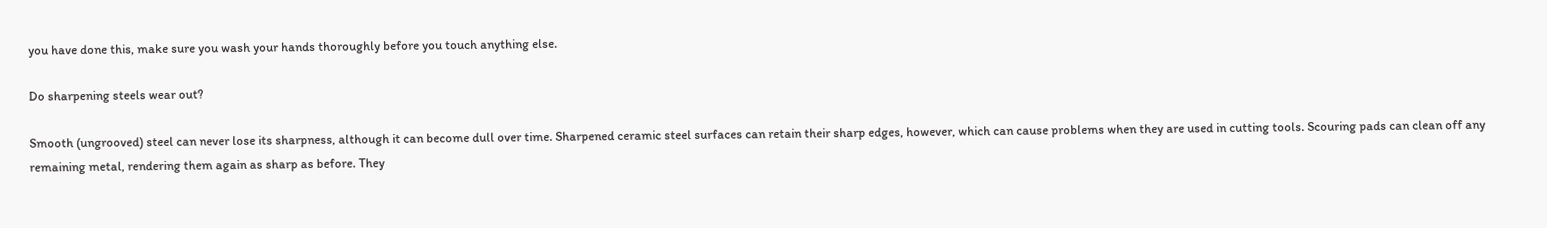you have done this, make sure you wash your hands thoroughly before you touch anything else.

Do sharpening steels wear out?

Smooth (ungrooved) steel can never lose its sharpness, although it can become dull over time. Sharpened ceramic steel surfaces can retain their sharp edges, however, which can cause problems when they are used in cutting tools. Scouring pads can clean off any remaining metal, rendering them again as sharp as before. They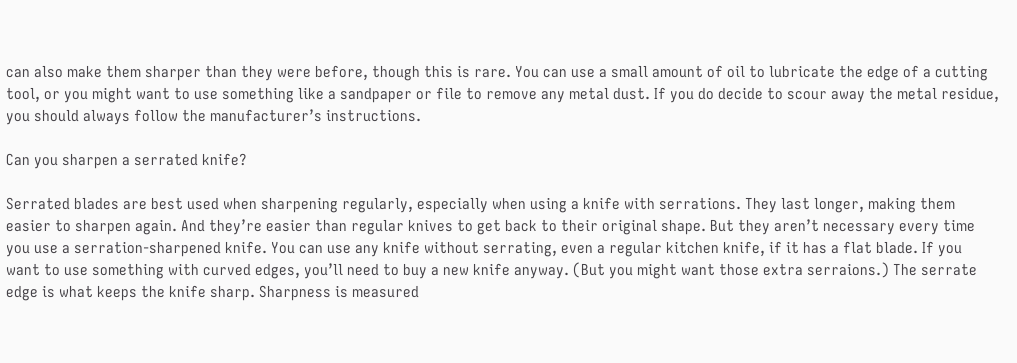can also make them sharper than they were before, though this is rare. You can use a small amount of oil to lubricate the edge of a cutting tool, or you might want to use something like a sandpaper or file to remove any metal dust. If you do decide to scour away the metal residue, you should always follow the manufacturer’s instructions.

Can you sharpen a serrated knife?

Serrated blades are best used when sharpening regularly, especially when using a knife with serrations. They last longer, making them easier to sharpen again. And they’re easier than regular knives to get back to their original shape. But they aren’t necessary every time you use a serration-sharpened knife. You can use any knife without serrating, even a regular kitchen knife, if it has a flat blade. If you want to use something with curved edges, you’ll need to buy a new knife anyway. (But you might want those extra serraions.) The serrate edge is what keeps the knife sharp. Sharpness is measured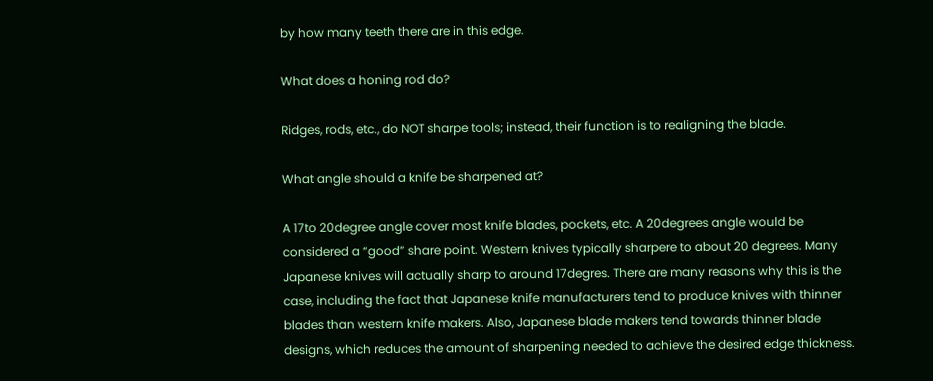by how many teeth there are in this edge.

What does a honing rod do?

Ridges, rods, etc., do NOT sharpe tools; instead, their function is to realigning the blade.

What angle should a knife be sharpened at?

A 17to 20degree angle cover most knife blades, pockets, etc. A 20degrees angle would be considered a “good” share point. Western knives typically sharpere to about 20 degrees. Many Japanese knives will actually sharp to around 17degres. There are many reasons why this is the case, including the fact that Japanese knife manufacturers tend to produce knives with thinner blades than western knife makers. Also, Japanese blade makers tend towards thinner blade designs, which reduces the amount of sharpening needed to achieve the desired edge thickness.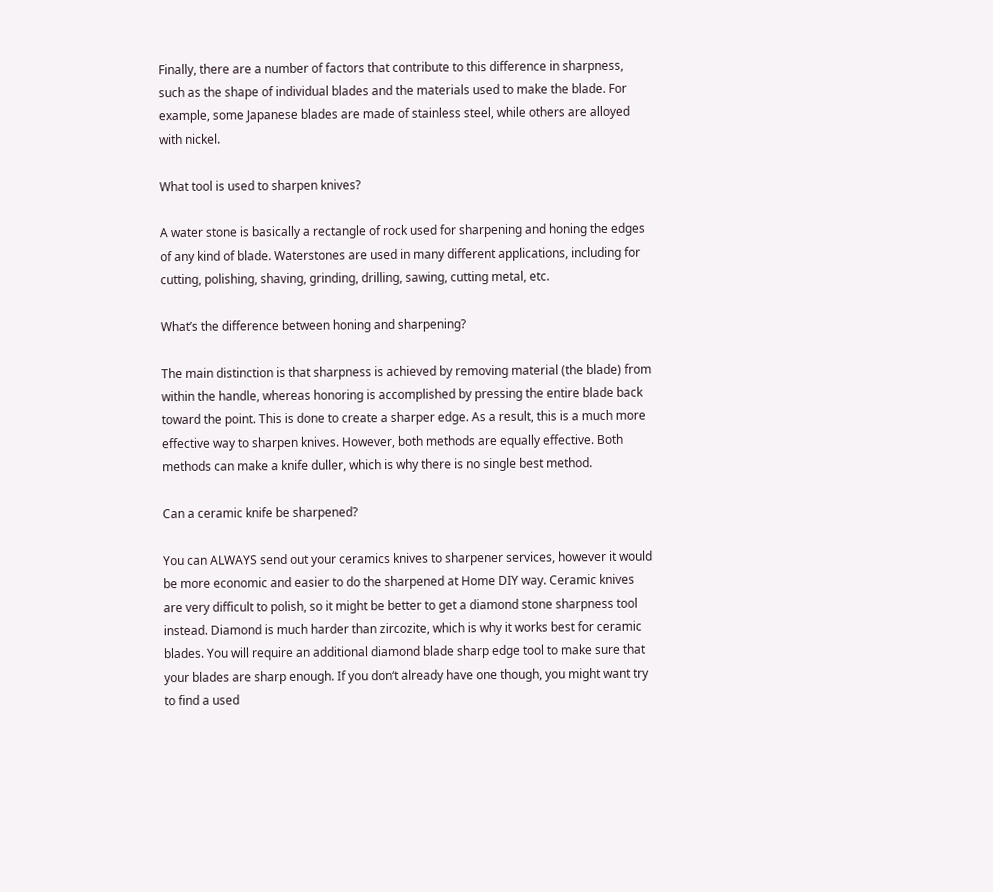Finally, there are a number of factors that contribute to this difference in sharpness, such as the shape of individual blades and the materials used to make the blade. For example, some Japanese blades are made of stainless steel, while others are alloyed with nickel.

What tool is used to sharpen knives?

A water stone is basically a rectangle of rock used for sharpening and honing the edges of any kind of blade. Waterstones are used in many different applications, including for cutting, polishing, shaving, grinding, drilling, sawing, cutting metal, etc.

What’s the difference between honing and sharpening?

The main distinction is that sharpness is achieved by removing material (the blade) from within the handle, whereas honoring is accomplished by pressing the entire blade back toward the point. This is done to create a sharper edge. As a result, this is a much more effective way to sharpen knives. However, both methods are equally effective. Both methods can make a knife duller, which is why there is no single best method.

Can a ceramic knife be sharpened?

You can ALWAYS send out your ceramics knives to sharpener services, however it would be more economic and easier to do the sharpened at Home DIY way. Ceramic knives are very difficult to polish, so it might be better to get a diamond stone sharpness tool instead. Diamond is much harder than zircozite, which is why it works best for ceramic blades. You will require an additional diamond blade sharp edge tool to make sure that your blades are sharp enough. If you don‘t already have one though, you might want try to find a used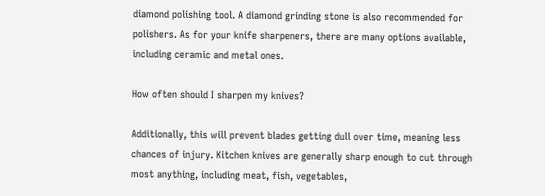diamond polishing tool. A diamond grinding stone is also recommended for polishers. As for your knife sharpeners, there are many options available, including ceramic and metal ones.

How often should I sharpen my knives?

Additionally, this will prevent blades getting dull over time, meaning less chances of injury. Kitchen knives are generally sharp enough to cut through most anything, including meat, fish, vegetables,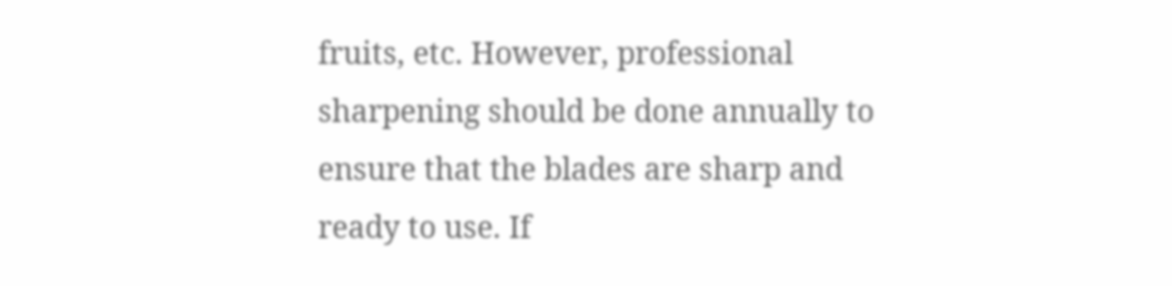fruits, etc. However, professional sharpening should be done annually to ensure that the blades are sharp and ready to use. If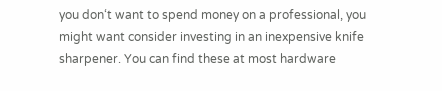you don‘t want to spend money on a professional, you might want consider investing in an inexpensive knife sharpener. You can find these at most hardware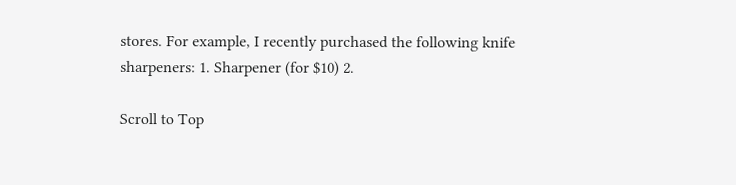stores. For example, I recently purchased the following knife sharpeners: 1. Sharpener (for $10) 2.

Scroll to Top